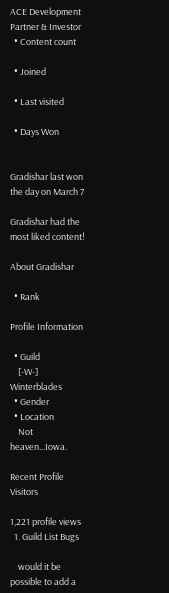ACE Development Partner & Investor
  • Content count

  • Joined

  • Last visited

  • Days Won


Gradishar last won the day on March 7

Gradishar had the most liked content!

About Gradishar

  • Rank

Profile Information

  • Guild
    [-W-] Winterblades
  • Gender
  • Location
    Not heaven...Iowa.

Recent Profile Visitors

1,221 profile views
  1. Guild List Bugs

    would it be possible to add a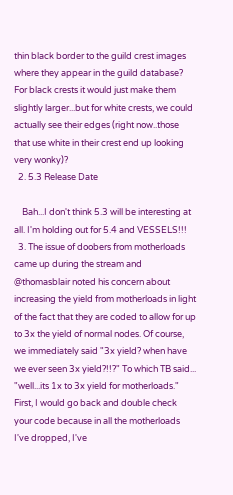thin black border to the guild crest images where they appear in the guild database? For black crests it would just make them slightly larger...but for white crests, we could actually see their edges (right now..those that use white in their crest end up looking very wonky)?
  2. 5.3 Release Date

    Bah...I don't think 5.3 will be interesting at all. I'm holding out for 5.4 and VESSELS!!!
  3. The issue of doobers from motherloads came up during the stream and @thomasblair noted his concern about increasing the yield from motherloads in light of the fact that they are coded to allow for up to 3x the yield of normal nodes. Of course, we immediately said "3x yield? when have we ever seen 3x yield?!!?" To which TB said... "well...its 1x to 3x yield for motherloads." First, I would go back and double check your code because in all the motherloads I've dropped, I've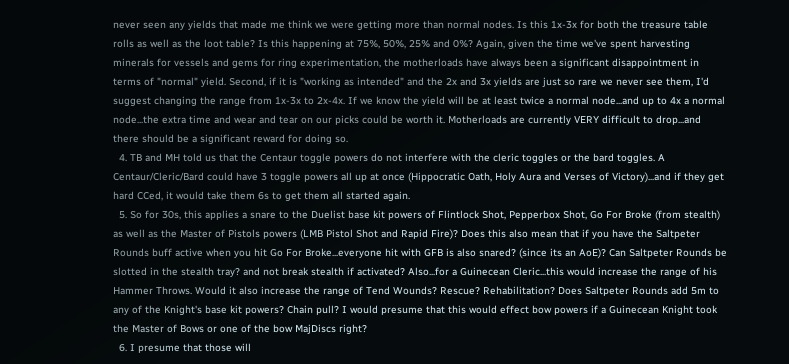never seen any yields that made me think we were getting more than normal nodes. Is this 1x-3x for both the treasure table rolls as well as the loot table? Is this happening at 75%, 50%, 25% and 0%? Again, given the time we've spent harvesting minerals for vessels and gems for ring experimentation, the motherloads have always been a significant disappointment in terms of "normal" yield. Second, if it is "working as intended" and the 2x and 3x yields are just so rare we never see them, I'd suggest changing the range from 1x-3x to 2x-4x. If we know the yield will be at least twice a normal node...and up to 4x a normal node...the extra time and wear and tear on our picks could be worth it. Motherloads are currently VERY difficult to drop...and there should be a significant reward for doing so.
  4. TB and MH told us that the Centaur toggle powers do not interfere with the cleric toggles or the bard toggles. A Centaur/Cleric/Bard could have 3 toggle powers all up at once (Hippocratic Oath, Holy Aura and Verses of Victory)...and if they get hard CCed, it would take them 6s to get them all started again.
  5. So for 30s, this applies a snare to the Duelist base kit powers of Flintlock Shot, Pepperbox Shot, Go For Broke (from stealth) as well as the Master of Pistols powers (LMB Pistol Shot and Rapid Fire)? Does this also mean that if you have the Saltpeter Rounds buff active when you hit Go For Broke...everyone hit with GFB is also snared? (since its an AoE)? Can Saltpeter Rounds be slotted in the stealth tray? and not break stealth if activated? Also...for a Guinecean Cleric...this would increase the range of his Hammer Throws. Would it also increase the range of Tend Wounds? Rescue? Rehabilitation? Does Saltpeter Rounds add 5m to any of the Knight's base kit powers? Chain pull? I would presume that this would effect bow powers if a Guinecean Knight took the Master of Bows or one of the bow MajDiscs right?
  6. I presume that those will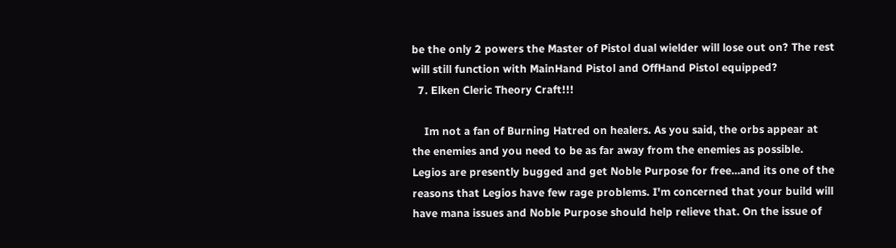be the only 2 powers the Master of Pistol dual wielder will lose out on? The rest will still function with MainHand Pistol and OffHand Pistol equipped?
  7. Elken Cleric Theory Craft!!!

    Im not a fan of Burning Hatred on healers. As you said, the orbs appear at the enemies and you need to be as far away from the enemies as possible. Legios are presently bugged and get Noble Purpose for free...and its one of the reasons that Legios have few rage problems. I'm concerned that your build will have mana issues and Noble Purpose should help relieve that. On the issue of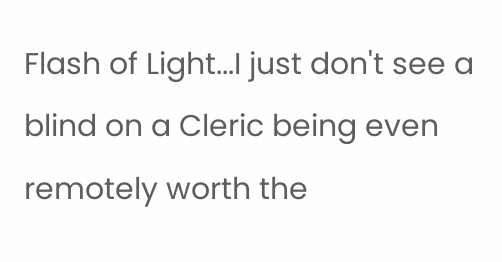Flash of Light...I just don't see a blind on a Cleric being even remotely worth the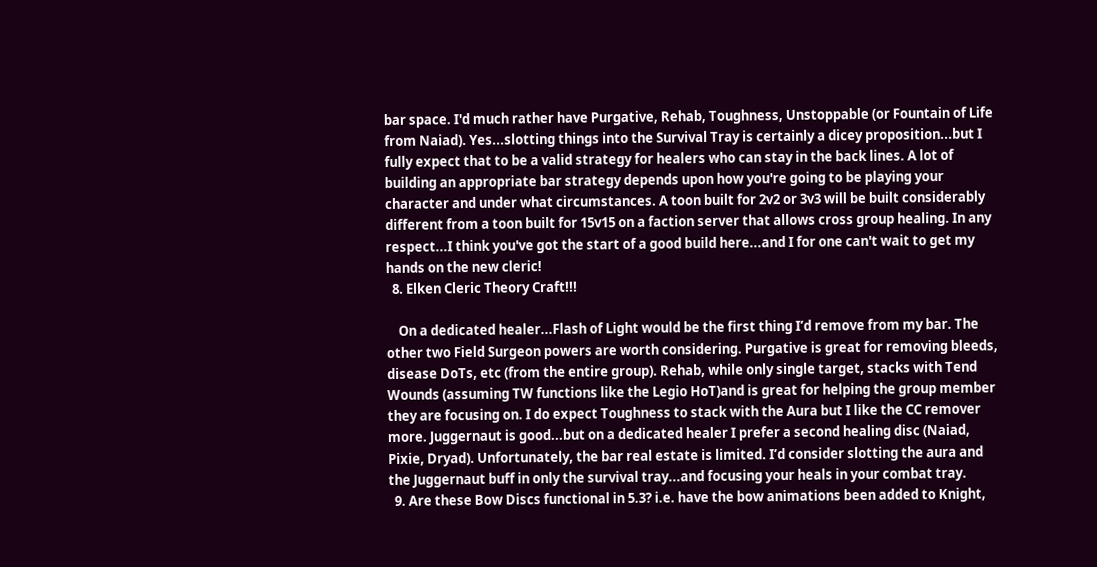bar space. I'd much rather have Purgative, Rehab, Toughness, Unstoppable (or Fountain of Life from Naiad). Yes...slotting things into the Survival Tray is certainly a dicey proposition...but I fully expect that to be a valid strategy for healers who can stay in the back lines. A lot of building an appropriate bar strategy depends upon how you're going to be playing your character and under what circumstances. A toon built for 2v2 or 3v3 will be built considerably different from a toon built for 15v15 on a faction server that allows cross group healing. In any respect...I think you've got the start of a good build here...and I for one can't wait to get my hands on the new cleric!
  8. Elken Cleric Theory Craft!!!

    On a dedicated healer...Flash of Light would be the first thing I’d remove from my bar. The other two Field Surgeon powers are worth considering. Purgative is great for removing bleeds, disease DoTs, etc (from the entire group). Rehab, while only single target, stacks with Tend Wounds (assuming TW functions like the Legio HoT)and is great for helping the group member they are focusing on. I do expect Toughness to stack with the Aura but I like the CC remover more. Juggernaut is good...but on a dedicated healer I prefer a second healing disc (Naiad, Pixie, Dryad). Unfortunately, the bar real estate is limited. I’d consider slotting the aura and the Juggernaut buff in only the survival tray...and focusing your heals in your combat tray.
  9. Are these Bow Discs functional in 5.3? i.e. have the bow animations been added to Knight,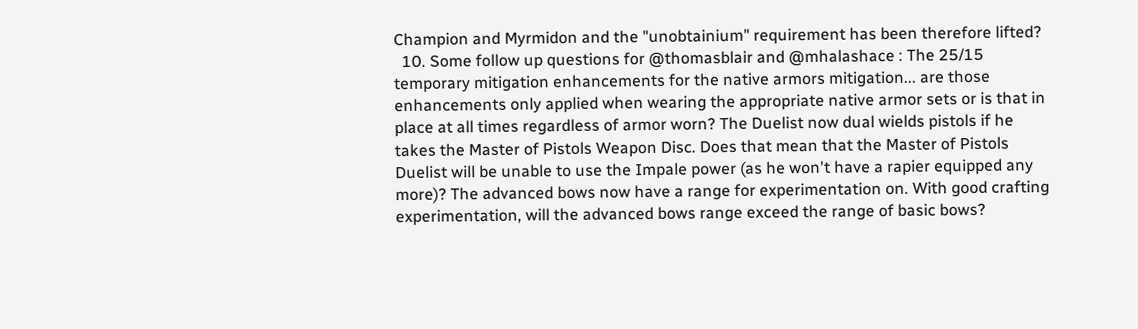Champion and Myrmidon and the "unobtainium" requirement has been therefore lifted?
  10. Some follow up questions for @thomasblair and @mhalashace : The 25/15 temporary mitigation enhancements for the native armors mitigation... are those enhancements only applied when wearing the appropriate native armor sets or is that in place at all times regardless of armor worn? The Duelist now dual wields pistols if he takes the Master of Pistols Weapon Disc. Does that mean that the Master of Pistols Duelist will be unable to use the Impale power (as he won't have a rapier equipped any more)? The advanced bows now have a range for experimentation on. With good crafting experimentation, will the advanced bows range exceed the range of basic bows?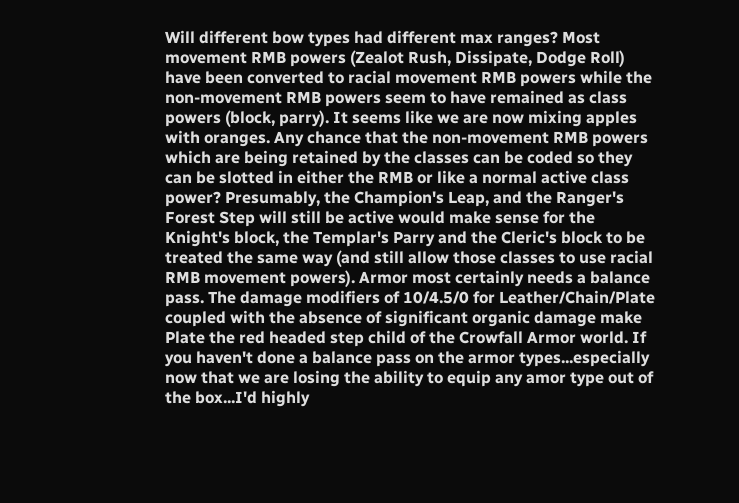Will different bow types had different max ranges? Most movement RMB powers (Zealot Rush, Dissipate, Dodge Roll) have been converted to racial movement RMB powers while the non-movement RMB powers seem to have remained as class powers (block, parry). It seems like we are now mixing apples with oranges. Any chance that the non-movement RMB powers which are being retained by the classes can be coded so they can be slotted in either the RMB or like a normal active class power? Presumably, the Champion's Leap, and the Ranger's Forest Step will still be active would make sense for the Knight's block, the Templar's Parry and the Cleric's block to be treated the same way (and still allow those classes to use racial RMB movement powers). Armor most certainly needs a balance pass. The damage modifiers of 10/4.5/0 for Leather/Chain/Plate coupled with the absence of significant organic damage make Plate the red headed step child of the Crowfall Armor world. If you haven't done a balance pass on the armor types...especially now that we are losing the ability to equip any amor type out of the box...I'd highly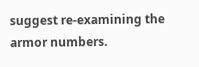suggest re-examining the armor numbers.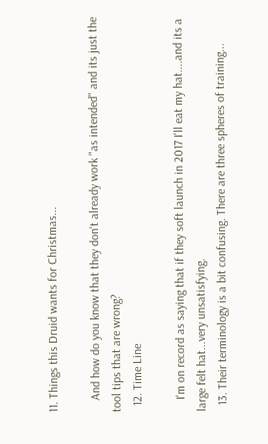11. Things this Druid wants for Christmas...

    And how do you know that they don't already work "as intended" and its just the tool tips that are wrong?
  12. Time Line

    I'm on record as saying that if they soft launch in 2017 I'll eat my hat....and its a large felt hat...very unsatisfying.
  13. Their terminology is a bit confusing. There are three spheres of training...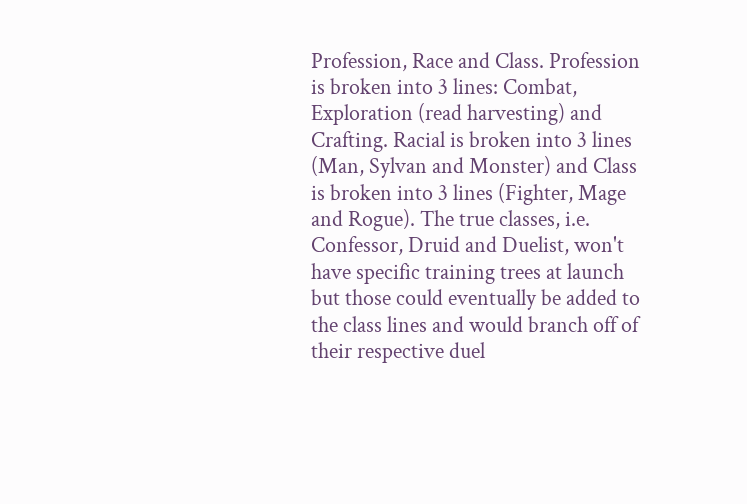Profession, Race and Class. Profession is broken into 3 lines: Combat, Exploration (read harvesting) and Crafting. Racial is broken into 3 lines (Man, Sylvan and Monster) and Class is broken into 3 lines (Fighter, Mage and Rogue). The true classes, i.e. Confessor, Druid and Duelist, won't have specific training trees at launch but those could eventually be added to the class lines and would branch off of their respective duel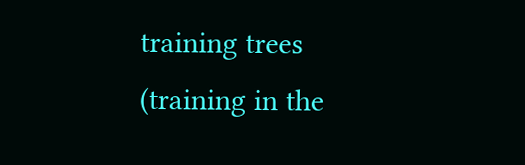training trees (training in the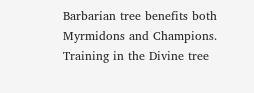Barbarian tree benefits both Myrmidons and Champions. Training in the Divine tree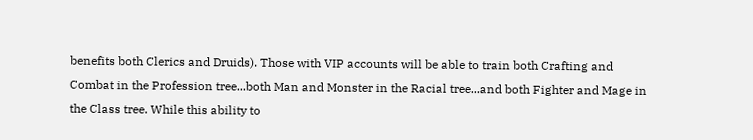benefits both Clerics and Druids). Those with VIP accounts will be able to train both Crafting and Combat in the Profession tree...both Man and Monster in the Racial tree...and both Fighter and Mage in the Class tree. While this ability to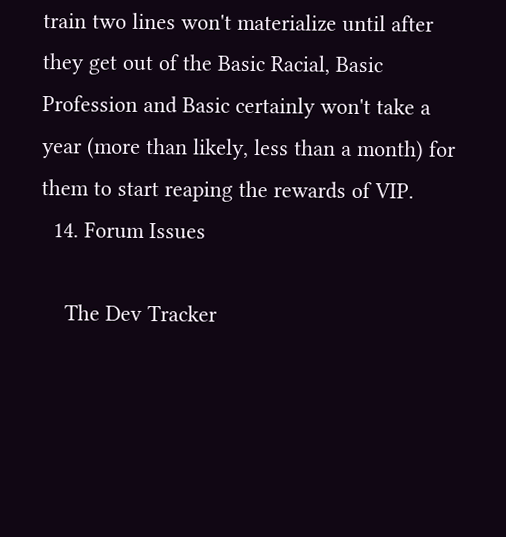train two lines won't materialize until after they get out of the Basic Racial, Basic Profession and Basic certainly won't take a year (more than likely, less than a month) for them to start reaping the rewards of VIP.
  14. Forum Issues

    The Dev Tracker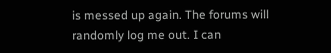is messed up again. The forums will randomly log me out. I can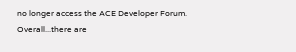no longer access the ACE Developer Forum. Overall...there are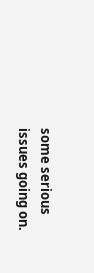some serious issues going on.